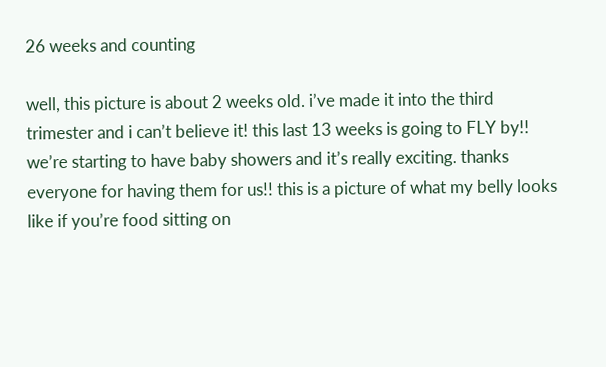26 weeks and counting

well, this picture is about 2 weeks old. i’ve made it into the third trimester and i can’t believe it! this last 13 weeks is going to FLY by!! we’re starting to have baby showers and it’s really exciting. thanks everyone for having them for us!! this is a picture of what my belly looks like if you’re food sitting on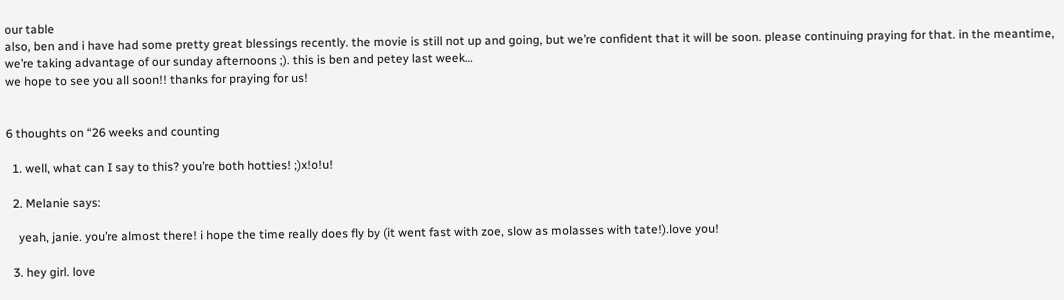our table
also, ben and i have had some pretty great blessings recently. the movie is still not up and going, but we’re confident that it will be soon. please continuing praying for that. in the meantime, we’re taking advantage of our sunday afternoons ;). this is ben and petey last week…
we hope to see you all soon!! thanks for praying for us!


6 thoughts on “26 weeks and counting

  1. well, what can I say to this? you’re both hotties! ;)x!o!u!

  2. Melanie says:

    yeah, janie. you’re almost there! i hope the time really does fly by (it went fast with zoe, slow as molasses with tate!).love you!

  3. hey girl. love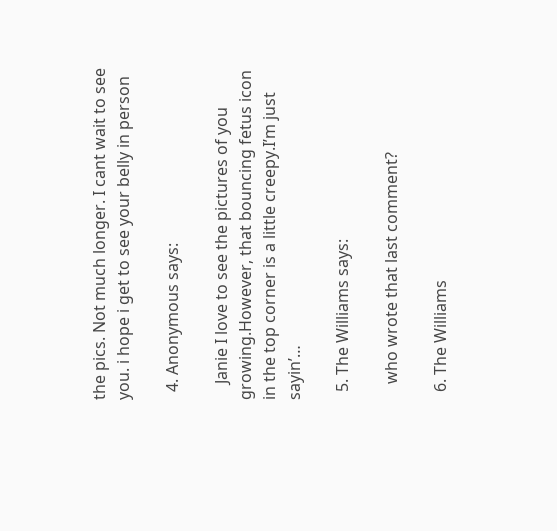the pics. Not much longer. I cant wait to see you. i hope i get to see your belly in person

  4. Anonymous says:

    Janie I love to see the pictures of you growing.However, that bouncing fetus icon in the top corner is a little creepy.I’m just sayin’…

  5. The Williams says:

    who wrote that last comment?

  6. The Williams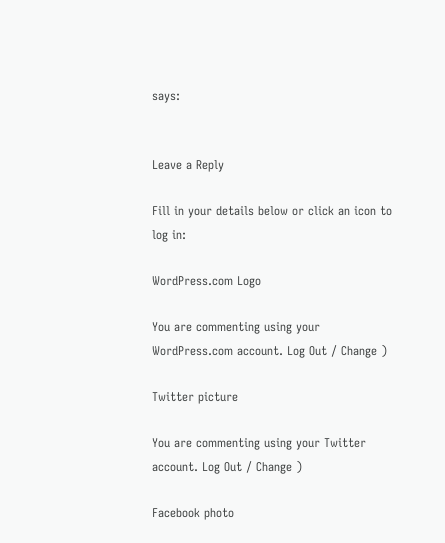says:


Leave a Reply

Fill in your details below or click an icon to log in:

WordPress.com Logo

You are commenting using your WordPress.com account. Log Out / Change )

Twitter picture

You are commenting using your Twitter account. Log Out / Change )

Facebook photo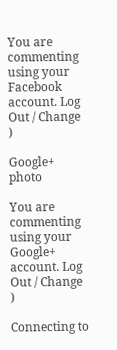You are commenting using your Facebook account. Log Out / Change )

Google+ photo

You are commenting using your Google+ account. Log Out / Change )

Connecting to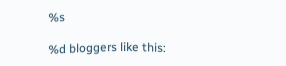%s

%d bloggers like this: